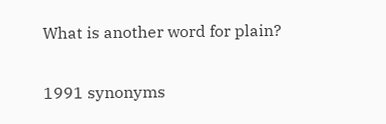What is another word for plain?

1991 synonyms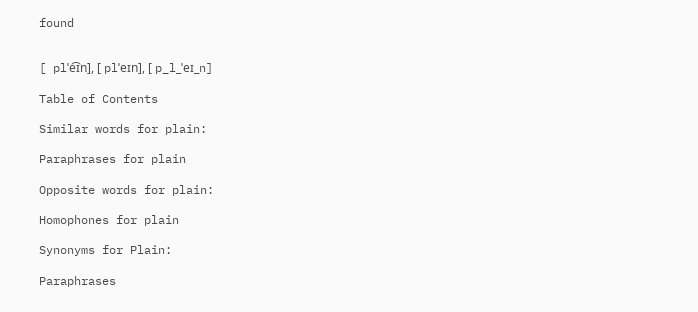found


[ plˈe͡ɪn], [ plˈeɪn], [ p_l_ˈeɪ_n]

Table of Contents

Similar words for plain:

Paraphrases for plain

Opposite words for plain:

Homophones for plain

Synonyms for Plain:

Paraphrases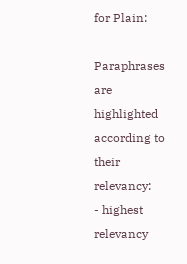for Plain:

Paraphrases are highlighted according to their relevancy:
- highest relevancy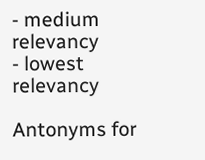- medium relevancy
- lowest relevancy

Antonyms for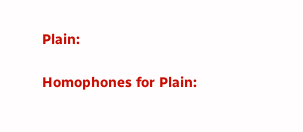Plain:

Homophones for Plain: